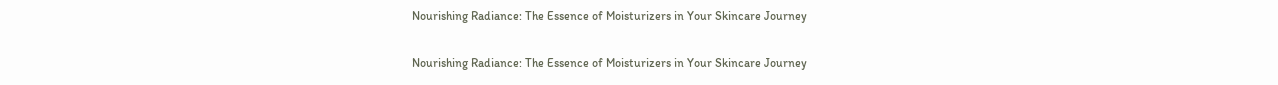Nourishing Radiance: The Essence of Moisturizers in Your Skincare Journey

Nourishing Radiance: The Essence of Moisturizers in Your Skincare Journey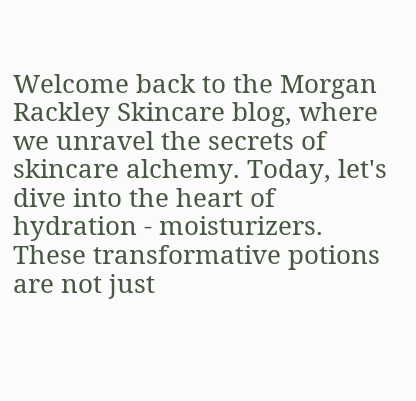Welcome back to the Morgan Rackley Skincare blog, where we unravel the secrets of skincare alchemy. Today, let's dive into the heart of hydration - moisturizers. These transformative potions are not just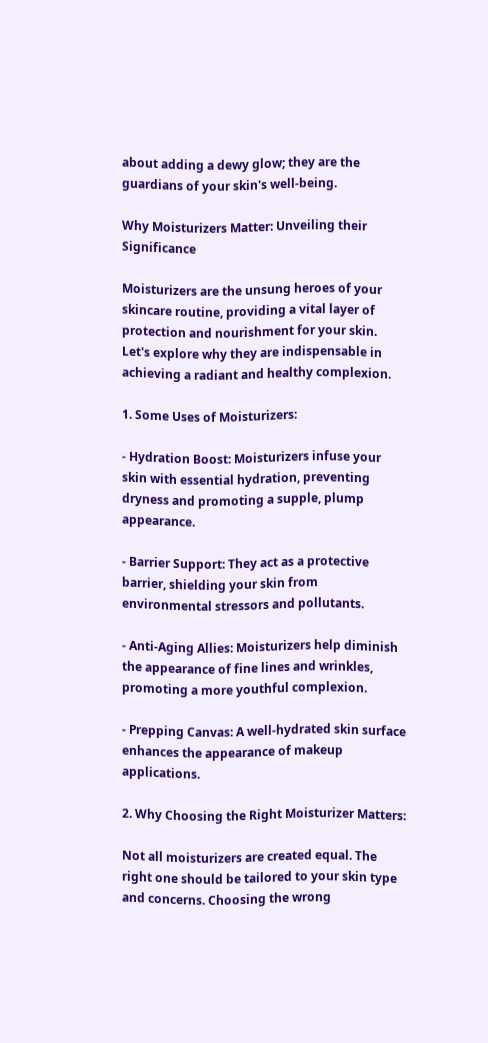about adding a dewy glow; they are the guardians of your skin's well-being.

Why Moisturizers Matter: Unveiling their Significance

Moisturizers are the unsung heroes of your skincare routine, providing a vital layer of protection and nourishment for your skin. Let's explore why they are indispensable in achieving a radiant and healthy complexion.

1. Some Uses of Moisturizers:

- Hydration Boost: Moisturizers infuse your skin with essential hydration, preventing dryness and promoting a supple, plump appearance.

- Barrier Support: They act as a protective barrier, shielding your skin from environmental stressors and pollutants.

- Anti-Aging Allies: Moisturizers help diminish the appearance of fine lines and wrinkles, promoting a more youthful complexion.

- Prepping Canvas: A well-hydrated skin surface enhances the appearance of makeup applications.

2. Why Choosing the Right Moisturizer Matters:

Not all moisturizers are created equal. The right one should be tailored to your skin type and concerns. Choosing the wrong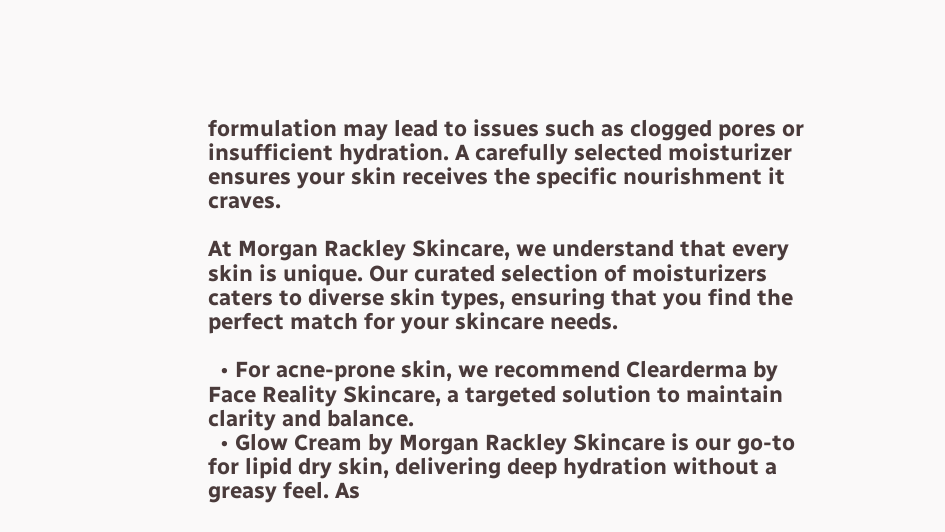formulation may lead to issues such as clogged pores or insufficient hydration. A carefully selected moisturizer ensures your skin receives the specific nourishment it craves.

At Morgan Rackley Skincare, we understand that every skin is unique. Our curated selection of moisturizers caters to diverse skin types, ensuring that you find the perfect match for your skincare needs.

  • For acne-prone skin, we recommend Clearderma by Face Reality Skincare, a targeted solution to maintain clarity and balance.
  • Glow Cream by Morgan Rackley Skincare is our go-to for lipid dry skin, delivering deep hydration without a greasy feel. As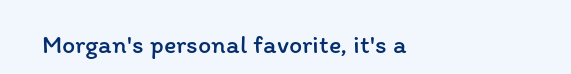Morgan's personal favorite, it's a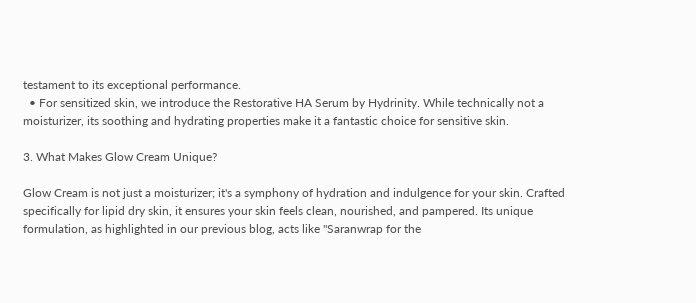testament to its exceptional performance.
  • For sensitized skin, we introduce the Restorative HA Serum by Hydrinity. While technically not a moisturizer, its soothing and hydrating properties make it a fantastic choice for sensitive skin.

3. What Makes Glow Cream Unique?

Glow Cream is not just a moisturizer; it's a symphony of hydration and indulgence for your skin. Crafted specifically for lipid dry skin, it ensures your skin feels clean, nourished, and pampered. Its unique formulation, as highlighted in our previous blog, acts like "Saranwrap for the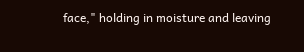face," holding in moisture and leaving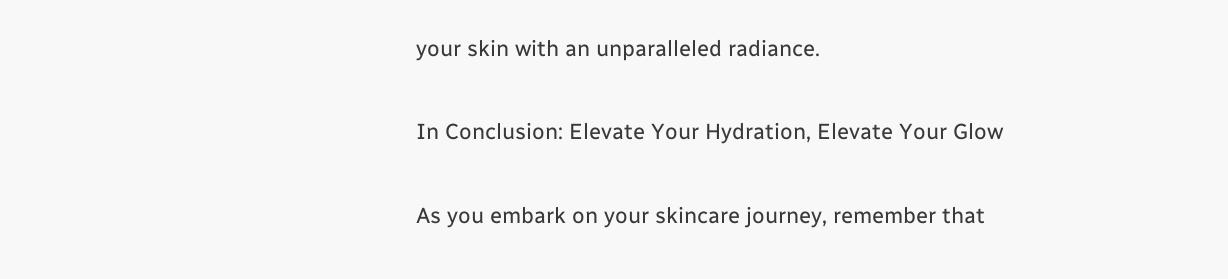your skin with an unparalleled radiance.

In Conclusion: Elevate Your Hydration, Elevate Your Glow

As you embark on your skincare journey, remember that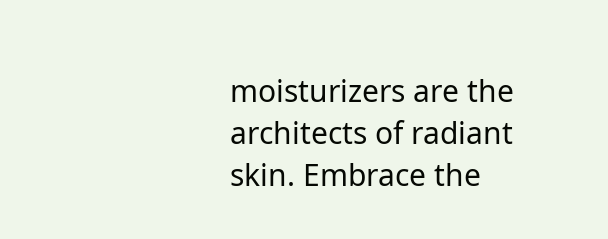moisturizers are the architects of radiant skin. Embrace the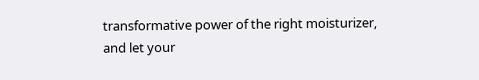transformative power of the right moisturizer, and let your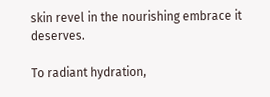skin revel in the nourishing embrace it deserves.

To radiant hydration,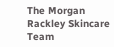The Morgan Rackley Skincare Team